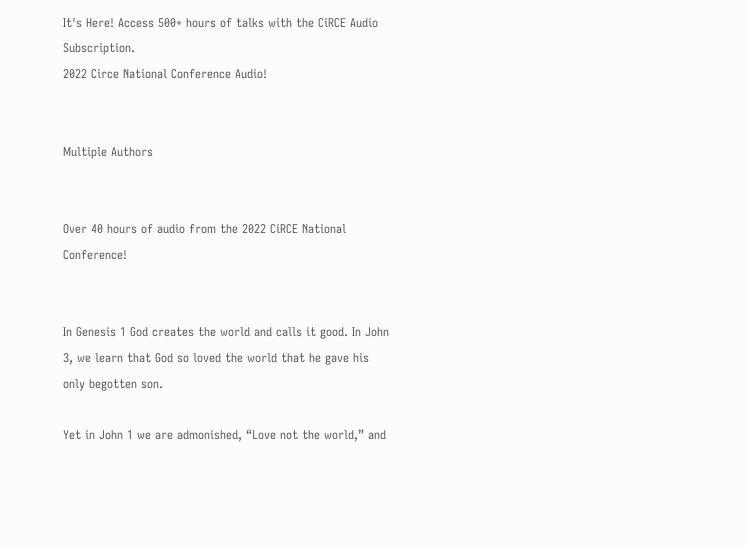It's Here! Access 500+ hours of talks with the CiRCE Audio Subscription.
2022 Circe National Conference Audio!


Multiple Authors


Over 40 hours of audio from the 2022 CiRCE National Conference!


In Genesis 1 God creates the world and calls it good. In John 3, we learn that God so loved the world that he gave his only begotten son.

Yet in John 1 we are admonished, “Love not the world,” and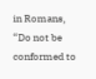in Romans, “Do not be conformed to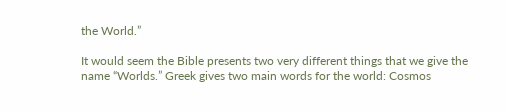the World.”

It would seem the Bible presents two very different things that we give the name “Worlds.” Greek gives two main words for the world: Cosmos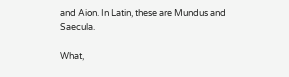and Aion. In Latin, these are Mundus and Saecula.

What,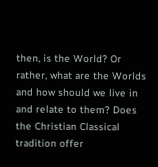then, is the World? Or rather, what are the Worlds and how should we live in and relate to them? Does the Christian Classical tradition offer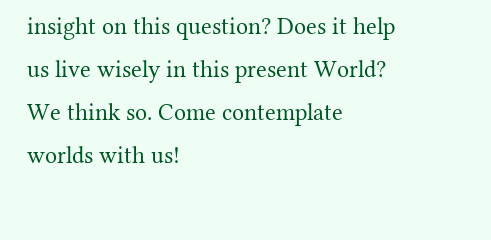insight on this question? Does it help us live wisely in this present World? We think so. Come contemplate worlds with us!